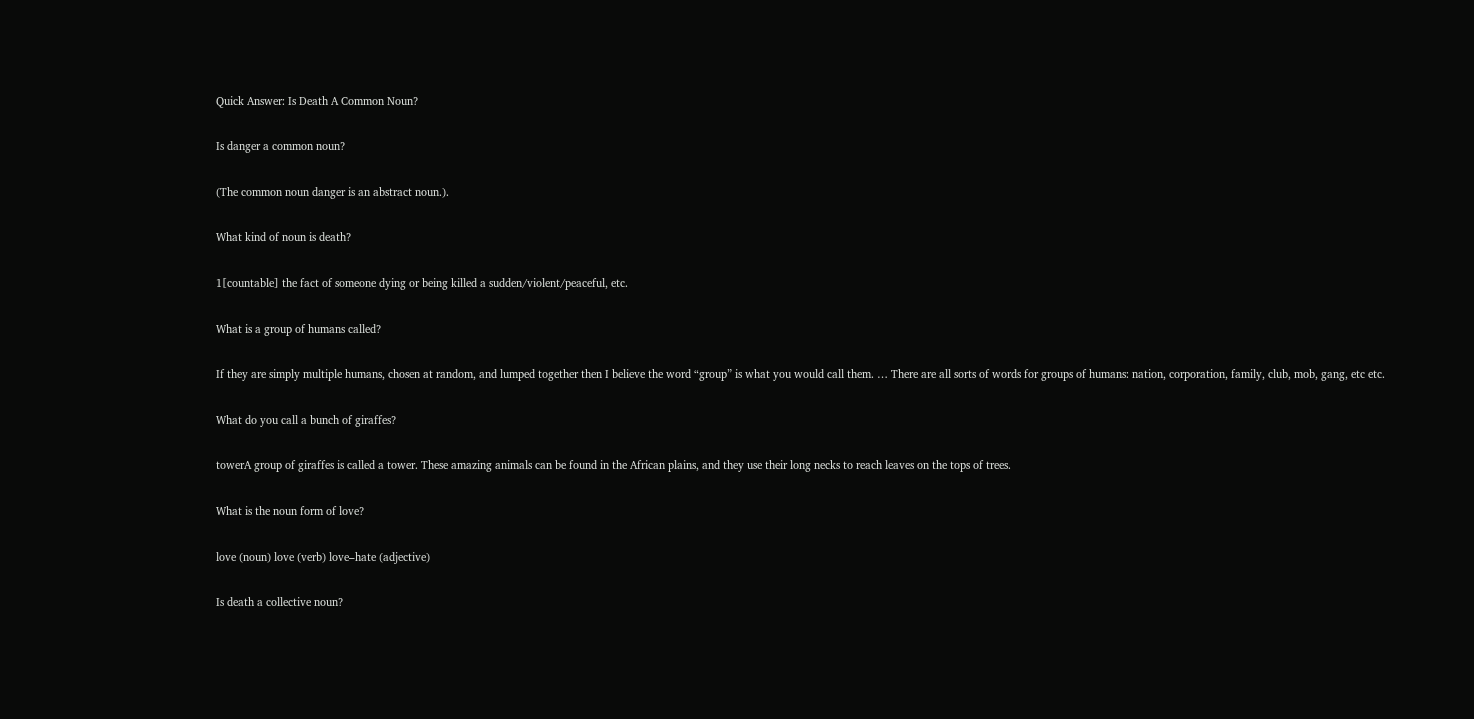Quick Answer: Is Death A Common Noun?

Is danger a common noun?

(The common noun danger is an abstract noun.).

What kind of noun is death?

1[countable] the fact of someone dying or being killed a sudden/violent/peaceful, etc.

What is a group of humans called?

If they are simply multiple humans, chosen at random, and lumped together then I believe the word “group” is what you would call them. … There are all sorts of words for groups of humans: nation, corporation, family, club, mob, gang, etc etc.

What do you call a bunch of giraffes?

towerA group of giraffes is called a tower. These amazing animals can be found in the African plains, and they use their long necks to reach leaves on the tops of trees.

What is the noun form of love?

love (noun) love (verb) love–hate (adjective)

Is death a collective noun?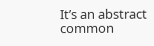It’s an abstract common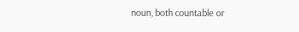noun, both countable or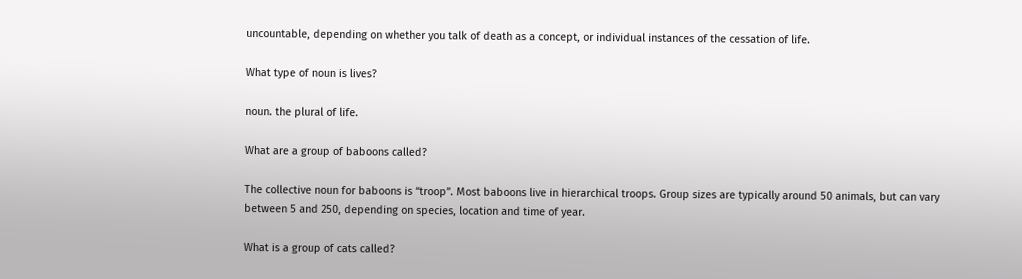uncountable, depending on whether you talk of death as a concept, or individual instances of the cessation of life.

What type of noun is lives?

noun. the plural of life.

What are a group of baboons called?

The collective noun for baboons is “troop”. Most baboons live in hierarchical troops. Group sizes are typically around 50 animals, but can vary between 5 and 250, depending on species, location and time of year.

What is a group of cats called?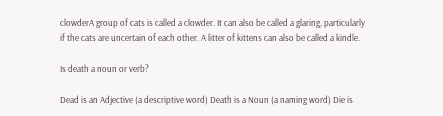clowderA group of cats is called a clowder. It can also be called a glaring, particularly if the cats are uncertain of each other. A litter of kittens can also be called a kindle.

Is death a noun or verb?

Dead is an Adjective (a descriptive word) Death is a Noun (a naming word) Die is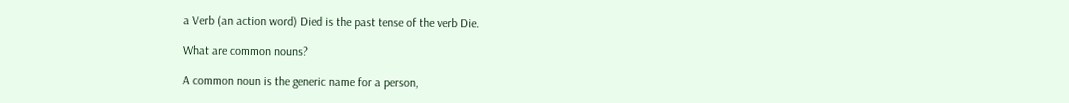a Verb (an action word) Died is the past tense of the verb Die.

What are common nouns?

A common noun is the generic name for a person,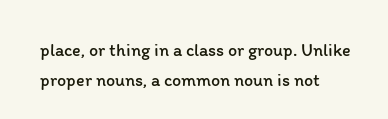place, or thing in a class or group. Unlike proper nouns, a common noun is not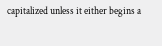capitalized unless it either begins a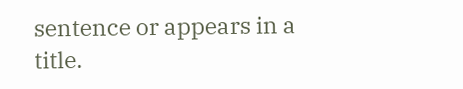sentence or appears in a title.